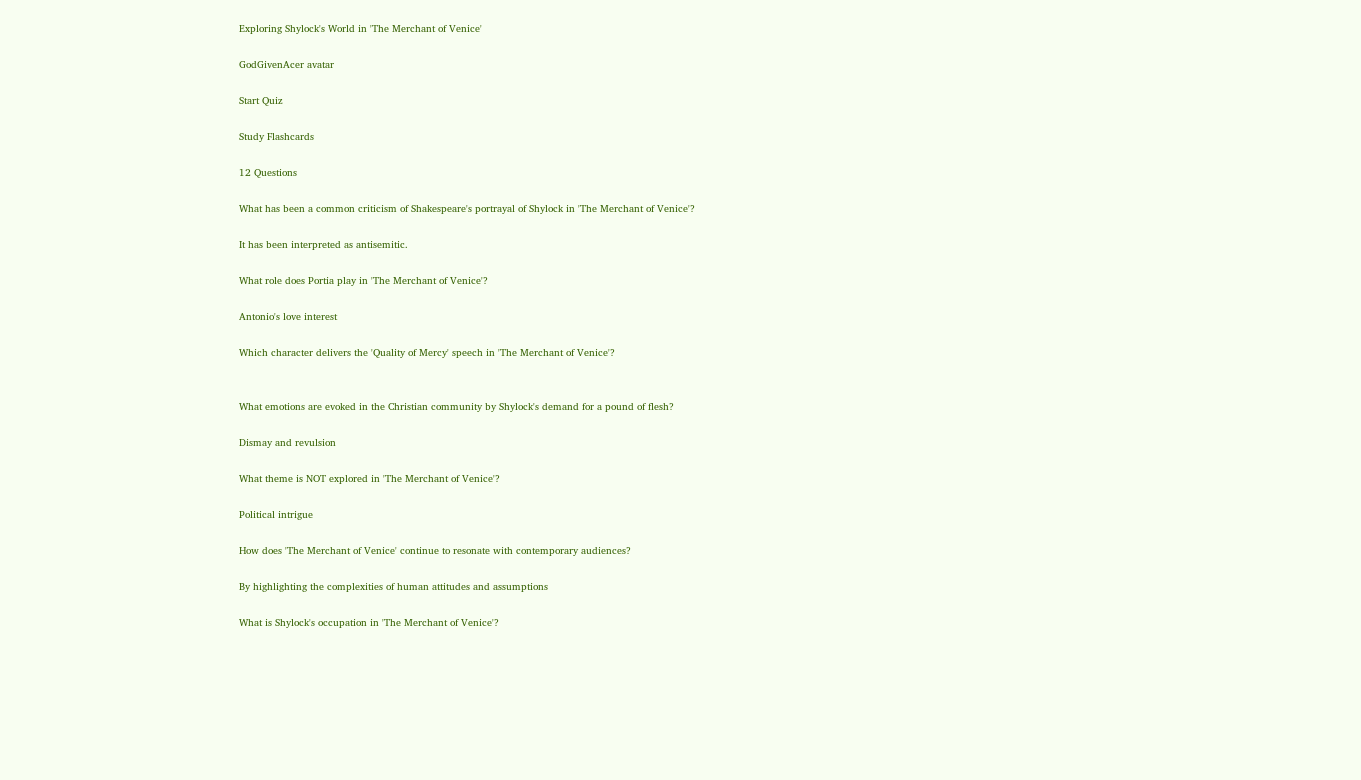Exploring Shylock's World in 'The Merchant of Venice'

GodGivenAcer avatar

Start Quiz

Study Flashcards

12 Questions

What has been a common criticism of Shakespeare's portrayal of Shylock in 'The Merchant of Venice'?

It has been interpreted as antisemitic.

What role does Portia play in 'The Merchant of Venice'?

Antonio's love interest

Which character delivers the 'Quality of Mercy' speech in 'The Merchant of Venice'?


What emotions are evoked in the Christian community by Shylock's demand for a pound of flesh?

Dismay and revulsion

What theme is NOT explored in 'The Merchant of Venice'?

Political intrigue

How does 'The Merchant of Venice' continue to resonate with contemporary audiences?

By highlighting the complexities of human attitudes and assumptions

What is Shylock's occupation in 'The Merchant of Venice'?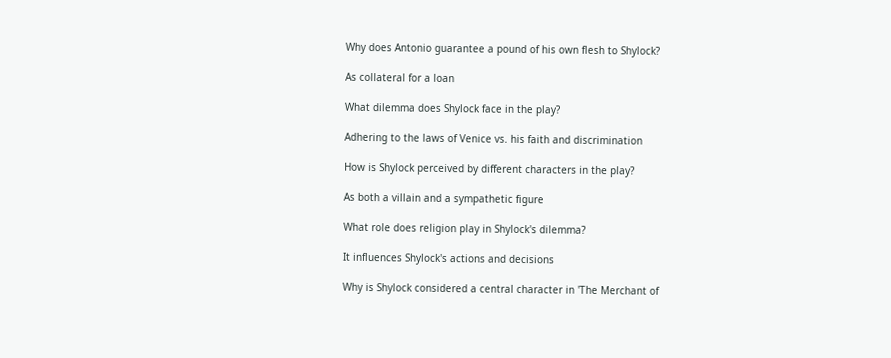Why does Antonio guarantee a pound of his own flesh to Shylock?

As collateral for a loan

What dilemma does Shylock face in the play?

Adhering to the laws of Venice vs. his faith and discrimination

How is Shylock perceived by different characters in the play?

As both a villain and a sympathetic figure

What role does religion play in Shylock's dilemma?

It influences Shylock's actions and decisions

Why is Shylock considered a central character in 'The Merchant of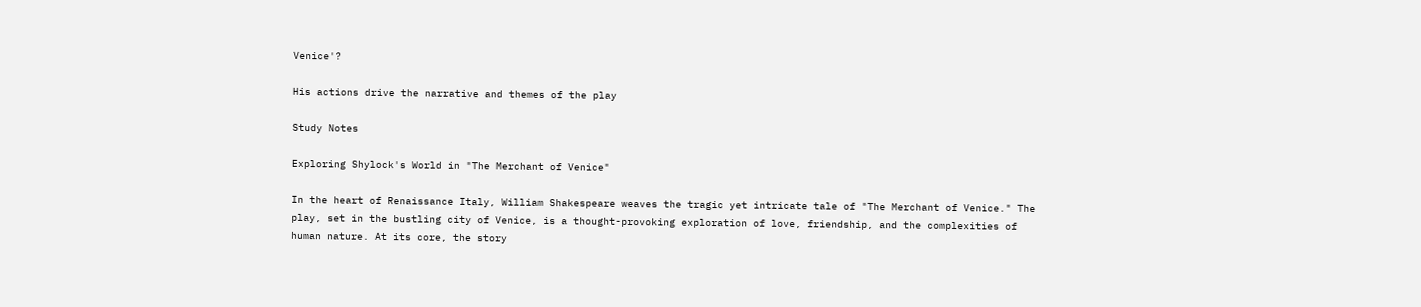Venice'?

His actions drive the narrative and themes of the play

Study Notes

Exploring Shylock's World in "The Merchant of Venice"

In the heart of Renaissance Italy, William Shakespeare weaves the tragic yet intricate tale of "The Merchant of Venice." The play, set in the bustling city of Venice, is a thought-provoking exploration of love, friendship, and the complexities of human nature. At its core, the story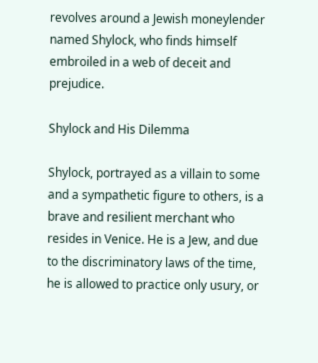revolves around a Jewish moneylender named Shylock, who finds himself embroiled in a web of deceit and prejudice.

Shylock and His Dilemma

Shylock, portrayed as a villain to some and a sympathetic figure to others, is a brave and resilient merchant who resides in Venice. He is a Jew, and due to the discriminatory laws of the time, he is allowed to practice only usury, or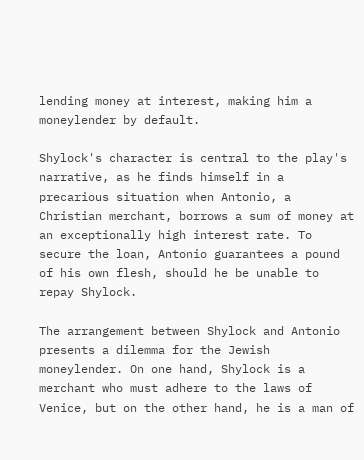lending money at interest, making him a moneylender by default.

Shylock's character is central to the play's narrative, as he finds himself in a precarious situation when Antonio, a Christian merchant, borrows a sum of money at an exceptionally high interest rate. To secure the loan, Antonio guarantees a pound of his own flesh, should he be unable to repay Shylock.

The arrangement between Shylock and Antonio presents a dilemma for the Jewish moneylender. On one hand, Shylock is a merchant who must adhere to the laws of Venice, but on the other hand, he is a man of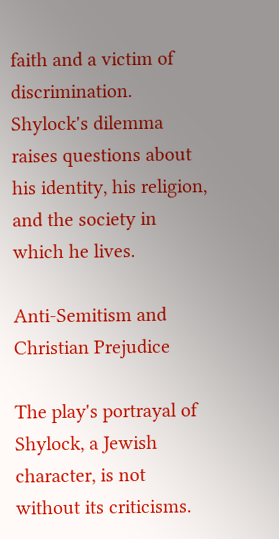faith and a victim of discrimination. Shylock's dilemma raises questions about his identity, his religion, and the society in which he lives.

Anti-Semitism and Christian Prejudice

The play's portrayal of Shylock, a Jewish character, is not without its criticisms.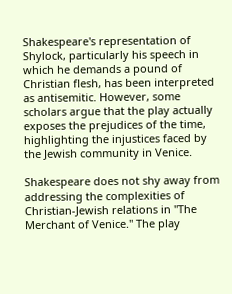Shakespeare's representation of Shylock, particularly his speech in which he demands a pound of Christian flesh, has been interpreted as antisemitic. However, some scholars argue that the play actually exposes the prejudices of the time, highlighting the injustices faced by the Jewish community in Venice.

Shakespeare does not shy away from addressing the complexities of Christian-Jewish relations in "The Merchant of Venice." The play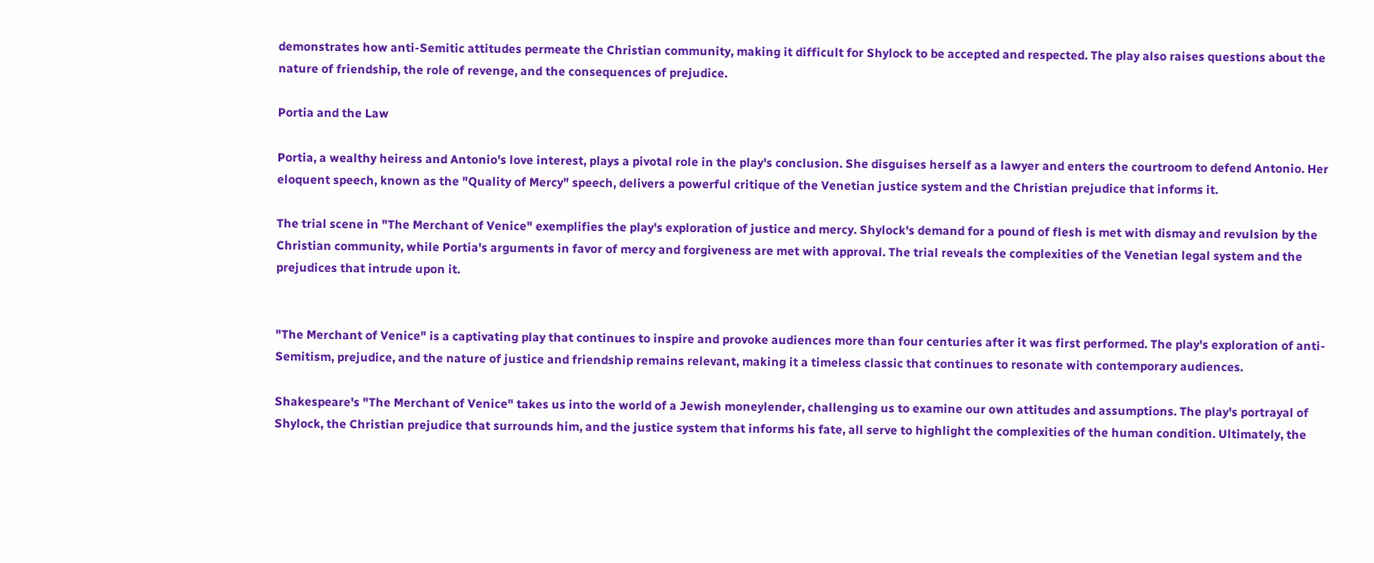demonstrates how anti-Semitic attitudes permeate the Christian community, making it difficult for Shylock to be accepted and respected. The play also raises questions about the nature of friendship, the role of revenge, and the consequences of prejudice.

Portia and the Law

Portia, a wealthy heiress and Antonio's love interest, plays a pivotal role in the play's conclusion. She disguises herself as a lawyer and enters the courtroom to defend Antonio. Her eloquent speech, known as the "Quality of Mercy" speech, delivers a powerful critique of the Venetian justice system and the Christian prejudice that informs it.

The trial scene in "The Merchant of Venice" exemplifies the play's exploration of justice and mercy. Shylock's demand for a pound of flesh is met with dismay and revulsion by the Christian community, while Portia's arguments in favor of mercy and forgiveness are met with approval. The trial reveals the complexities of the Venetian legal system and the prejudices that intrude upon it.


"The Merchant of Venice" is a captivating play that continues to inspire and provoke audiences more than four centuries after it was first performed. The play's exploration of anti-Semitism, prejudice, and the nature of justice and friendship remains relevant, making it a timeless classic that continues to resonate with contemporary audiences.

Shakespeare's "The Merchant of Venice" takes us into the world of a Jewish moneylender, challenging us to examine our own attitudes and assumptions. The play's portrayal of Shylock, the Christian prejudice that surrounds him, and the justice system that informs his fate, all serve to highlight the complexities of the human condition. Ultimately, the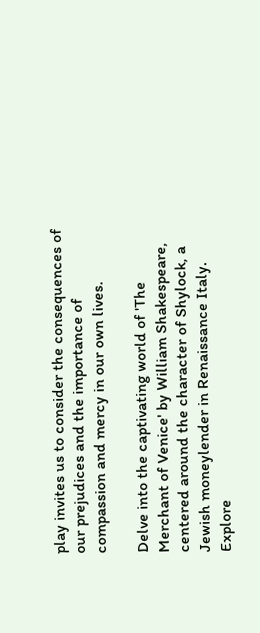play invites us to consider the consequences of our prejudices and the importance of compassion and mercy in our own lives.

Delve into the captivating world of 'The Merchant of Venice' by William Shakespeare, centered around the character of Shylock, a Jewish moneylender in Renaissance Italy. Explore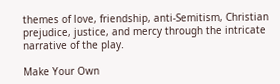themes of love, friendship, anti-Semitism, Christian prejudice, justice, and mercy through the intricate narrative of the play.

Make Your Own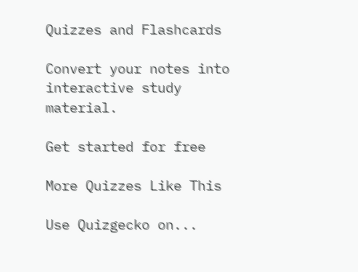Quizzes and Flashcards

Convert your notes into interactive study material.

Get started for free

More Quizzes Like This

Use Quizgecko on...